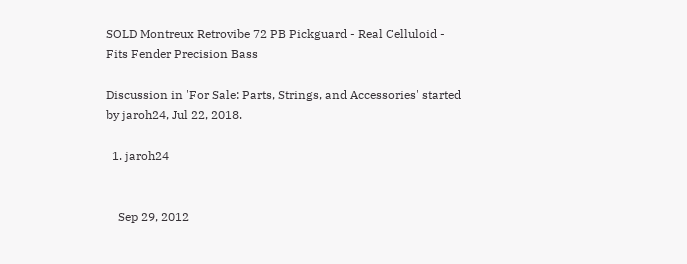SOLD Montreux Retrovibe 72 PB Pickguard - Real Celluloid - Fits Fender Precision Bass

Discussion in 'For Sale: Parts, Strings, and Accessories' started by jaroh24, Jul 22, 2018.

  1. jaroh24


    Sep 29, 2012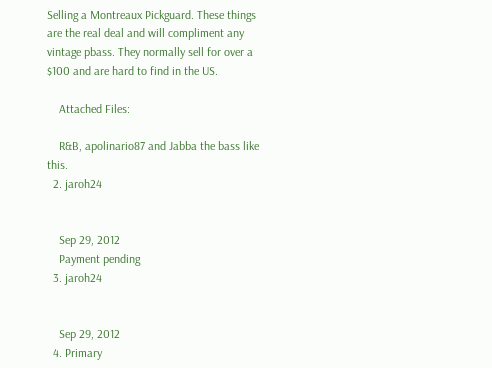Selling a Montreaux Pickguard. These things are the real deal and will compliment any vintage pbass. They normally sell for over a $100 and are hard to find in the US.

    Attached Files:

    R&B, apolinario87 and Jabba the bass like this.
  2. jaroh24


    Sep 29, 2012
    Payment pending
  3. jaroh24


    Sep 29, 2012
  4. Primary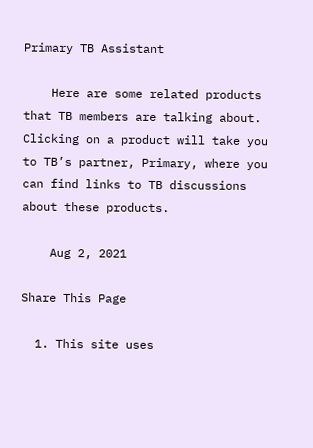Primary TB Assistant

    Here are some related products that TB members are talking about. Clicking on a product will take you to TB’s partner, Primary, where you can find links to TB discussions about these products.

    Aug 2, 2021

Share This Page

  1. This site uses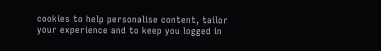cookies to help personalise content, tailor your experience and to keep you logged in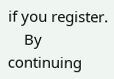if you register.
    By continuing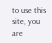to use this site, you are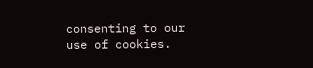consenting to our use of cookies.